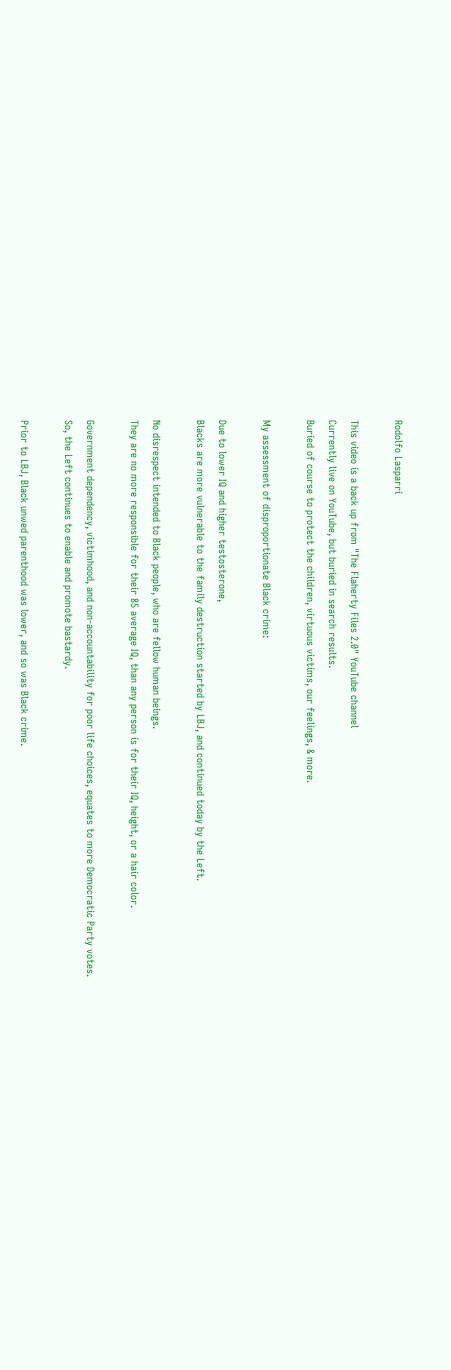Rodolfo Lasparri

This video is a back up from "The Flaherty Files 2.0" YouTube channel
Currently live on YouTube, but buried in search results.
Buried of course to protect the children, virtuous victims, our feelings, & more.

My assessment of disproportionate Black crime:

Due to lower IQ and higher testosterone,
Blacks are more vulnerable to the family destruction started by LBJ, and continued today by the Left.

No disrespect intended to Black people, who are fellow human beings.
They are no more responsible for their 85 average IQ, than any person is for their IQ, height, or a hair color.

Government dependency, victimhood, and non-accountability for poor life choices, equates to more Democratic Party votes.
So, the Left continues to enable and promote bastardy.

Prior to LBJ, Black unwed parenthood was lower, and so was Black crime.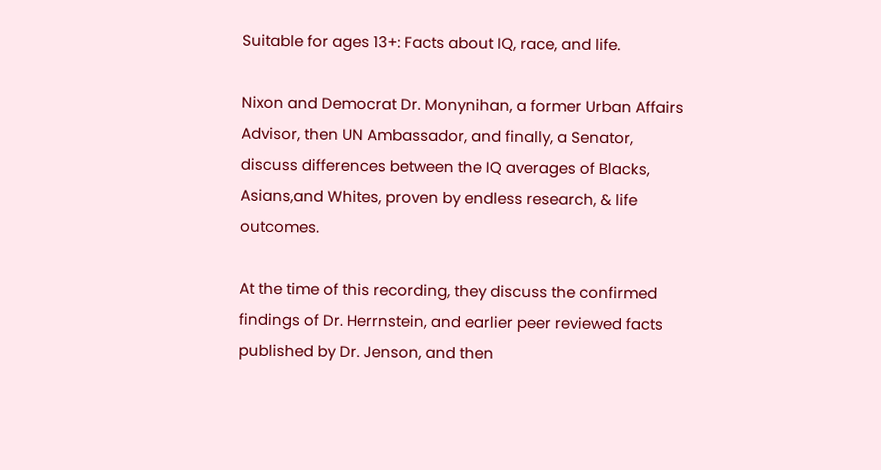Suitable for ages 13+: Facts about IQ, race, and life.

Nixon and Democrat Dr. Monynihan, a former Urban Affairs Advisor, then UN Ambassador, and finally, a Senator, discuss differences between the IQ averages of Blacks, Asians,and Whites, proven by endless research, & life outcomes.

At the time of this recording, they discuss the confirmed findings of Dr. Herrnstein, and earlier peer reviewed facts published by Dr. Jenson, and then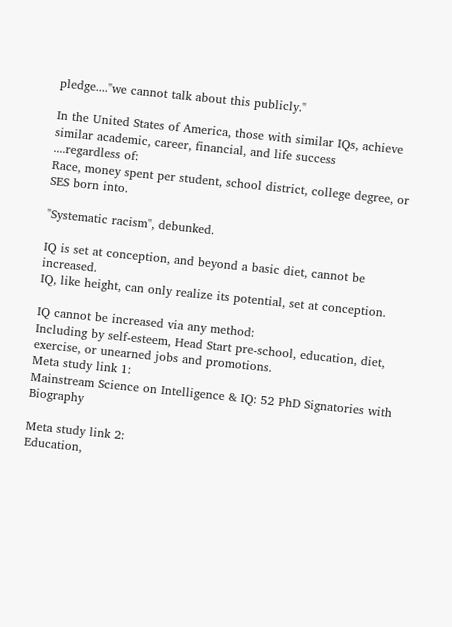pledge...."we cannot talk about this publicly."

In the United States of America, those with similar IQs, achieve similar academic, career, financial, and life success
....regardless of:
Race, money spent per student, school district, college degree, or SES born into.

"Systematic racism", debunked.

IQ is set at conception, and beyond a basic diet, cannot be increased.
IQ, like height, can only realize its potential, set at conception.

IQ cannot be increased via any method:
Including by self-esteem, Head Start pre-school, education, diet, exercise, or unearned jobs and promotions.
Meta study link 1:
Mainstream Science on Intelligence & IQ: 52 PhD Signatories with Biography

Meta study link 2:
Education,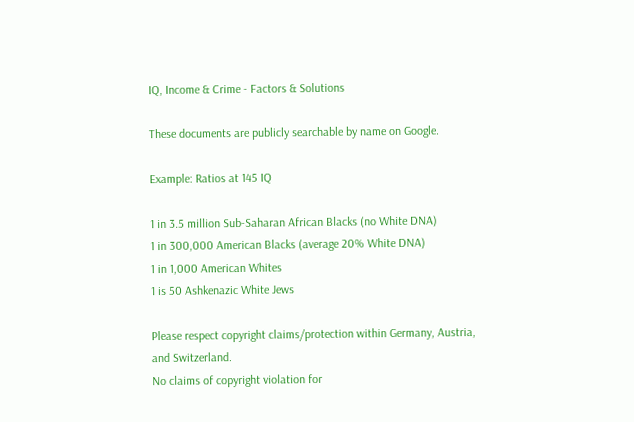IQ, Income & Crime - Factors & Solutions

These documents are publicly searchable by name on Google.

Example: Ratios at 145 IQ

1 in 3.5 million Sub-Saharan African Blacks (no White DNA)
1 in 300,000 American Blacks (average 20% White DNA)
1 in 1,000 American Whites
1 is 50 Ashkenazic White Jews

Please respect copyright claims/protection within Germany, Austria, and Switzerland.
No claims of copyright violation for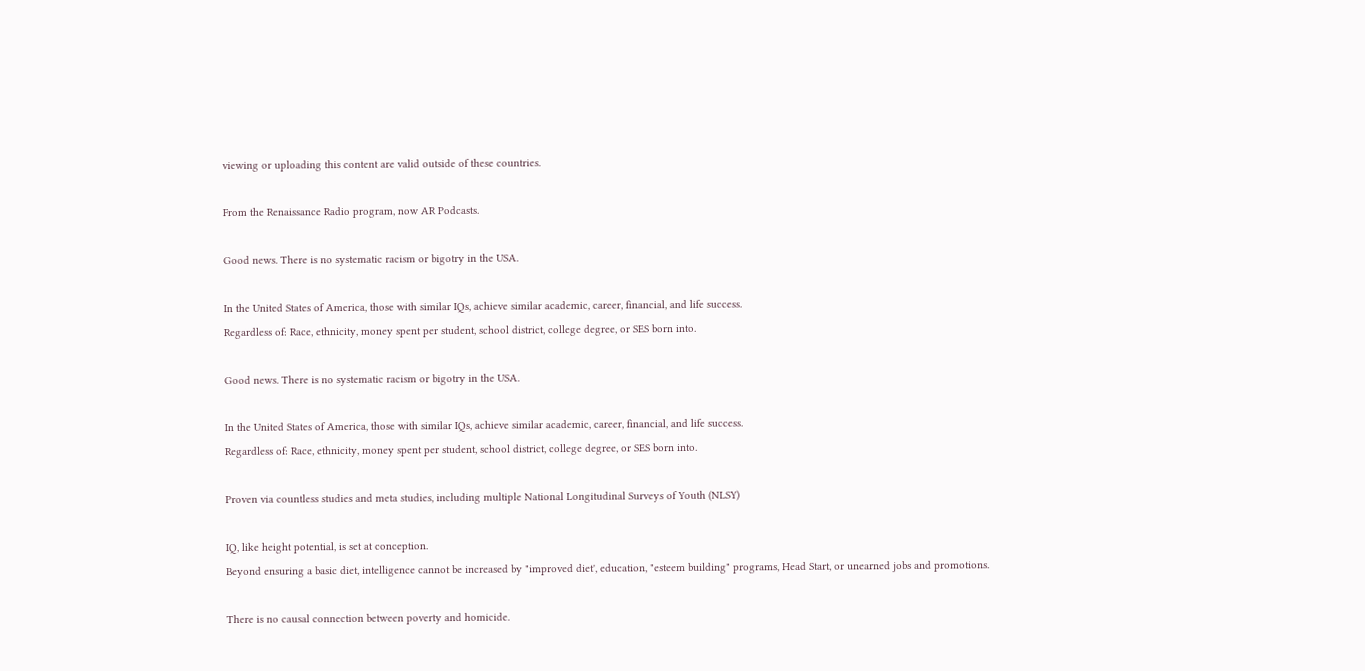viewing or uploading this content are valid outside of these countries.

From the Renaissance Radio program, now AR Podcasts.

Good news. There is no systematic racism or bigotry in the USA.

In the United States of America, those with similar IQs, achieve similar academic, career, financial, and life success.
Regardless of: Race, ethnicity, money spent per student, school district, college degree, or SES born into.

Good news. There is no systematic racism or bigotry in the USA.

In the United States of America, those with similar IQs, achieve similar academic, career, financial, and life success.
Regardless of: Race, ethnicity, money spent per student, school district, college degree, or SES born into.

Proven via countless studies and meta studies, including multiple National Longitudinal Surveys of Youth (NLSY)

IQ, like height potential, is set at conception.
Beyond ensuring a basic diet, intelligence cannot be increased by "improved diet', education, "esteem building" programs, Head Start, or unearned jobs and promotions.

There is no causal connection between poverty and homicide.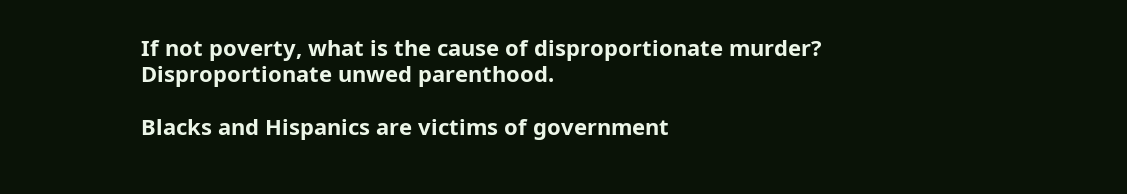If not poverty, what is the cause of disproportionate murder?
Disproportionate unwed parenthood.

Blacks and Hispanics are victims of government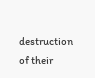destruction of their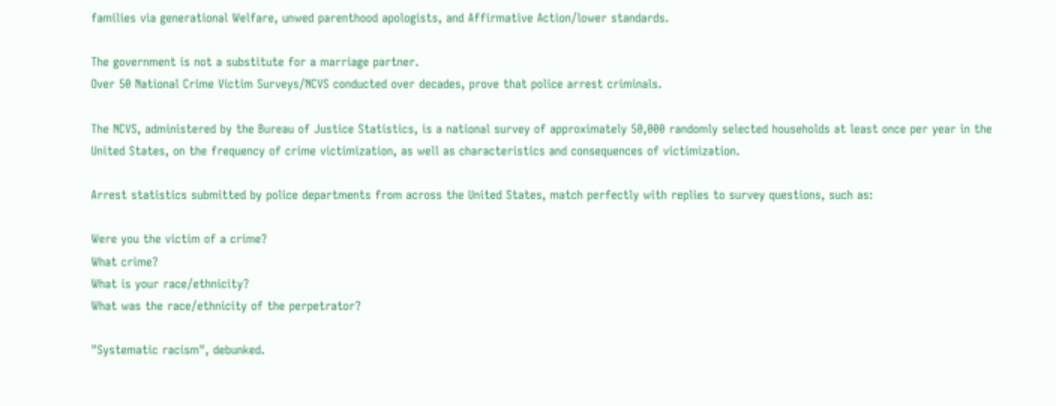families via generational Welfare, unwed parenthood apologists, and Affirmative Action/lower standards.

The government is not a substitute for a marriage partner.
Over 50 National Crime Victim Surveys/NCVS conducted over decades, prove that police arrest criminals.

The NCVS, administered by the Bureau of Justice Statistics, is a national survey of approximately 50,000 randomly selected households at least once per year in the United States, on the frequency of crime victimization, as well as characteristics and consequences of victimization.

Arrest statistics submitted by police departments from across the United States, match perfectly with replies to survey questions, such as:

Were you the victim of a crime?
What crime?
What is your race/ethnicity?
What was the race/ethnicity of the perpetrator?

"Systematic racism", debunked.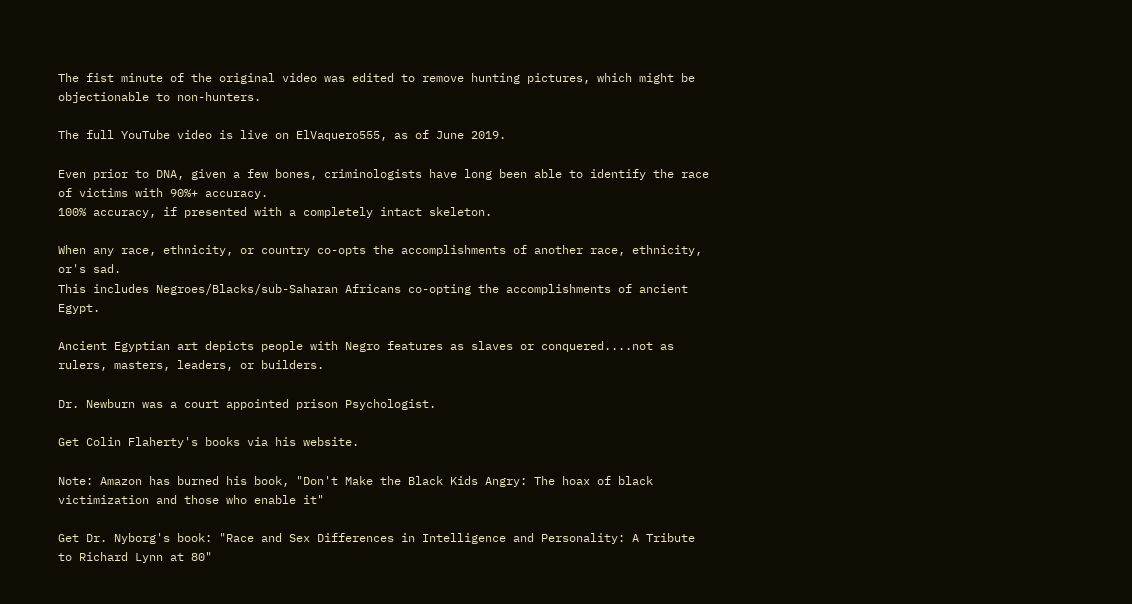The fist minute of the original video was edited to remove hunting pictures, which might be objectionable to non-hunters.

The full YouTube video is live on ElVaquero555, as of June 2019.

Even prior to DNA, given a few bones, criminologists have long been able to identify the race of victims with 90%+ accuracy.
100% accuracy, if presented with a completely intact skeleton.

When any race, ethnicity, or country co-opts the accomplishments of another race, ethnicity, or's sad.
This includes Negroes/Blacks/sub-Saharan Africans co-opting the accomplishments of ancient Egypt.

Ancient Egyptian art depicts people with Negro features as slaves or conquered....not as rulers, masters, leaders, or builders.

Dr. Newburn was a court appointed prison Psychologist.

Get Colin Flaherty's books via his website.

Note: Amazon has burned his book, "Don't Make the Black Kids Angry: The hoax of black victimization and those who enable it"

Get Dr. Nyborg's book: "Race and Sex Differences in Intelligence and Personality: A Tribute to Richard Lynn at 80"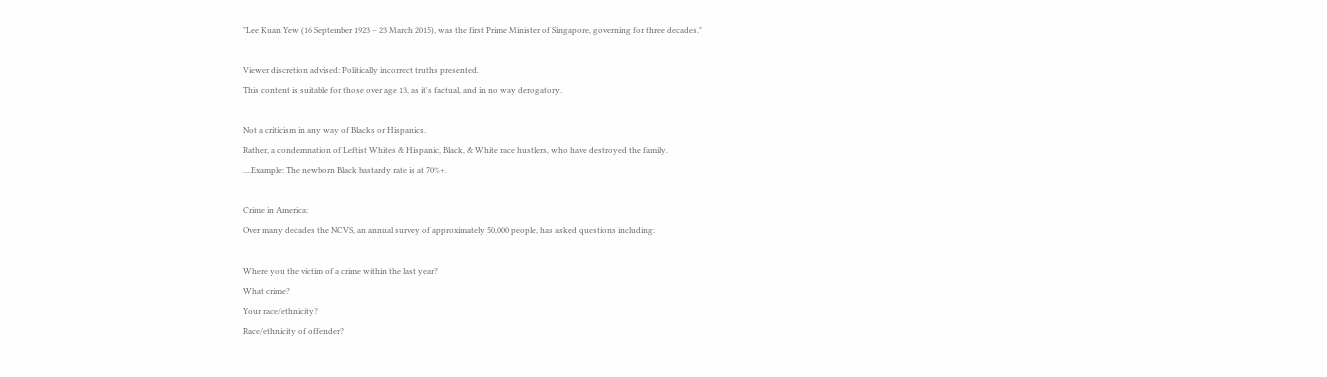"Lee Kuan Yew (16 September 1923 – 23 March 2015), was the first Prime Minister of Singapore, governing for three decades."

Viewer discretion advised: Politically incorrect truths presented.
This content is suitable for those over age 13, as it's factual, and in no way derogatory.

Not a criticism in any way of Blacks or Hispanics.
Rather, a condemnation of Leftist Whites & Hispanic, Black, & White race hustlers, who have destroyed the family.
....Example: The newborn Black bastardy rate is at 70%+.

Crime in America:
Over many decades the NCVS, an annual survey of approximately 50,000 people, has asked questions including:

Where you the victim of a crime within the last year?
What crime?
Your race/ethnicity?
Race/ethnicity of offender?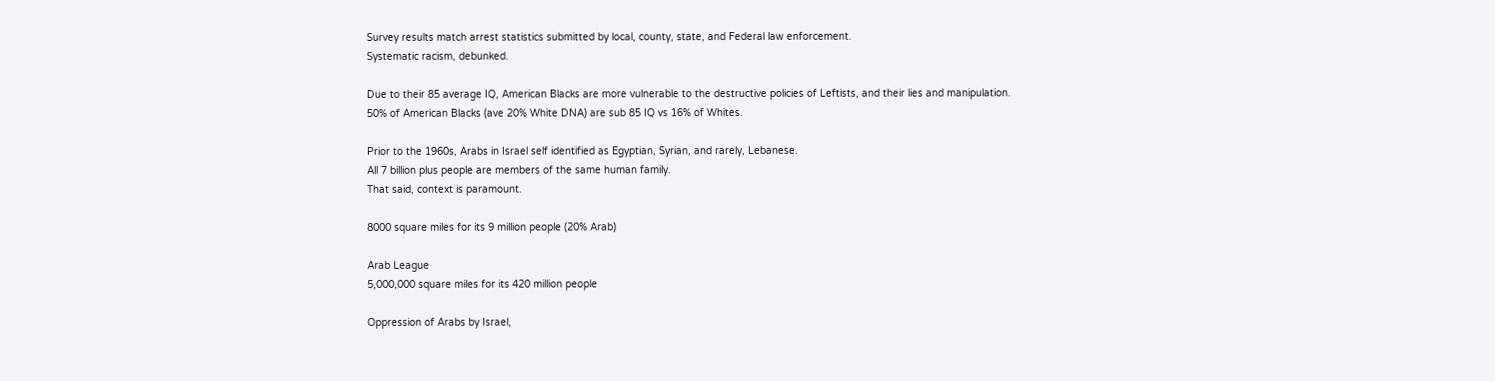Survey results match arrest statistics submitted by local, county, state, and Federal law enforcement.
Systematic racism, debunked.

Due to their 85 average IQ, American Blacks are more vulnerable to the destructive policies of Leftists, and their lies and manipulation.
50% of American Blacks (ave 20% White DNA) are sub 85 IQ vs 16% of Whites.

Prior to the 1960s, Arabs in Israel self identified as Egyptian, Syrian, and rarely, Lebanese.
All 7 billion plus people are members of the same human family.
That said, context is paramount.

8000 square miles for its 9 million people (20% Arab)

Arab League
5,000,000 square miles for its 420 million people

Oppression of Arabs by Israel,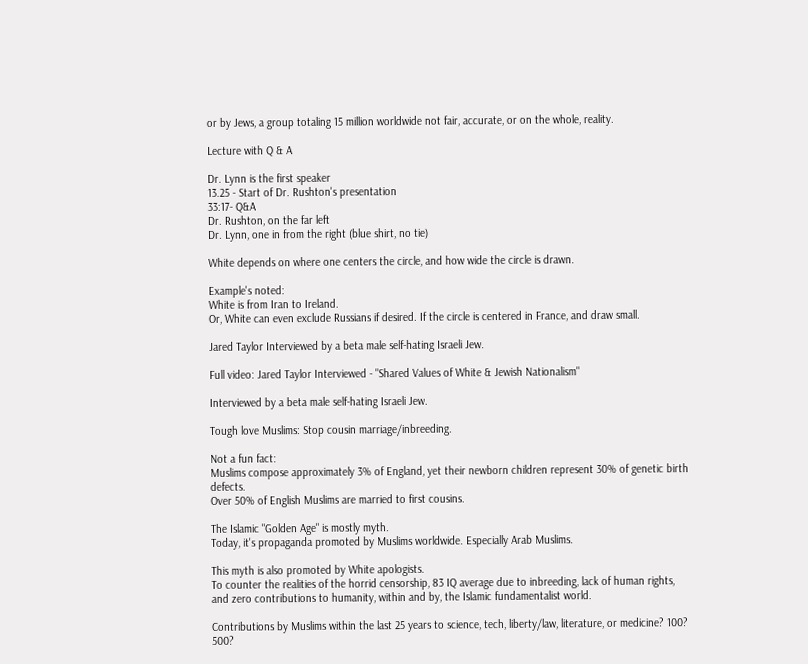or by Jews, a group totaling 15 million worldwide not fair, accurate, or on the whole, reality.

Lecture with Q & A

Dr. Lynn is the first speaker
13.25 - Start of Dr. Rushton's presentation
33:17- Q&A
Dr. Rushton, on the far left
Dr. Lynn, one in from the right (blue shirt, no tie)

White depends on where one centers the circle, and how wide the circle is drawn.

Example's noted:
White is from Iran to Ireland.
Or, White can even exclude Russians if desired. If the circle is centered in France, and draw small.

Jared Taylor Interviewed by a beta male self-hating Israeli Jew.

Full video: Jared Taylor Interviewed - "Shared Values of White & Jewish Nationalism"

Interviewed by a beta male self-hating Israeli Jew.

Tough love Muslims: Stop cousin marriage/inbreeding.

Not a fun fact:
Muslims compose approximately 3% of England, yet their newborn children represent 30% of genetic birth defects.
Over 50% of English Muslims are married to first cousins.

The Islamic "Golden Age" is mostly myth.
Today, it's propaganda promoted by Muslims worldwide. Especially Arab Muslims.

This myth is also promoted by White apologists.
To counter the realities of the horrid censorship, 83 IQ average due to inbreeding, lack of human rights, and zero contributions to humanity, within and by, the Islamic fundamentalist world.

Contributions by Muslims within the last 25 years to science, tech, liberty/law, literature, or medicine? 100? 500?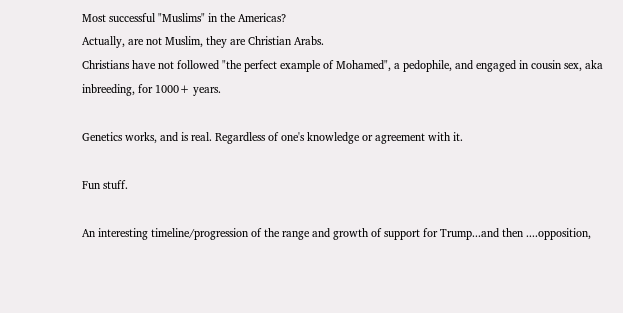Most successful "Muslims" in the Americas?
Actually, are not Muslim, they are Christian Arabs.
Christians have not followed "the perfect example of Mohamed", a pedophile, and engaged in cousin sex, aka inbreeding, for 1000+ years.

Genetics works, and is real. Regardless of one's knowledge or agreement with it.

Fun stuff.

An interesting timeline/progression of the range and growth of support for Trump...and then ....opposition,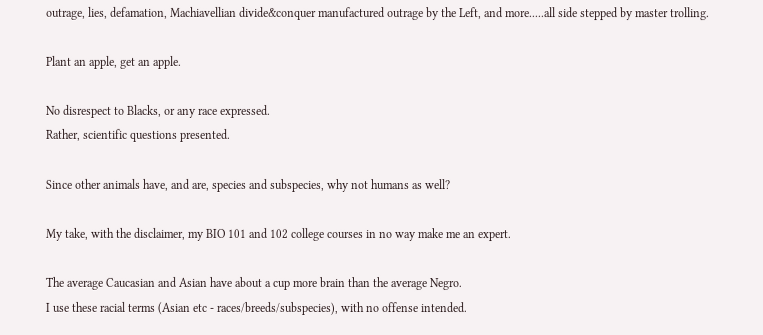outrage, lies, defamation, Machiavellian divide&conquer manufactured outrage by the Left, and more.....all side stepped by master trolling.

Plant an apple, get an apple.

No disrespect to Blacks, or any race expressed.
Rather, scientific questions presented.

Since other animals have, and are, species and subspecies, why not humans as well?

My take, with the disclaimer, my BIO 101 and 102 college courses in no way make me an expert.

The average Caucasian and Asian have about a cup more brain than the average Negro.
I use these racial terms (Asian etc - races/breeds/subspecies), with no offense intended.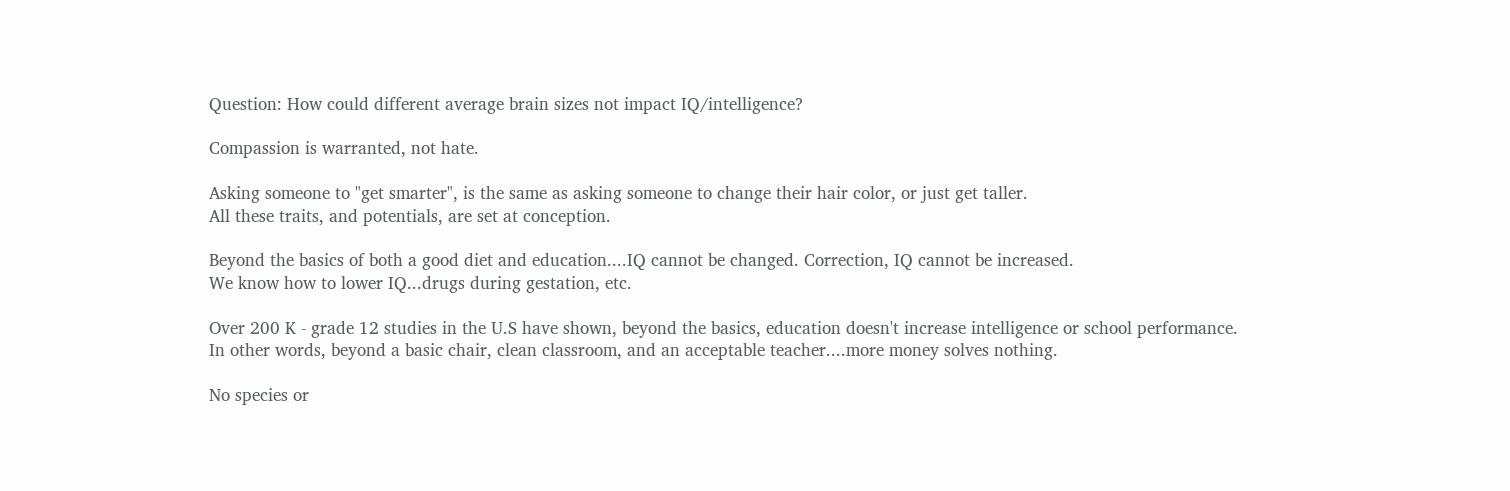Question: How could different average brain sizes not impact IQ/intelligence?

Compassion is warranted, not hate.

Asking someone to "get smarter", is the same as asking someone to change their hair color, or just get taller.
All these traits, and potentials, are set at conception.

Beyond the basics of both a good diet and education....IQ cannot be changed. Correction, IQ cannot be increased.
We know how to lower IQ...drugs during gestation, etc.

Over 200 K - grade 12 studies in the U.S have shown, beyond the basics, education doesn't increase intelligence or school performance.
In other words, beyond a basic chair, clean classroom, and an acceptable teacher....more money solves nothing.

No species or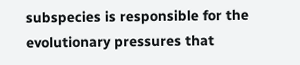subspecies is responsible for the evolutionary pressures that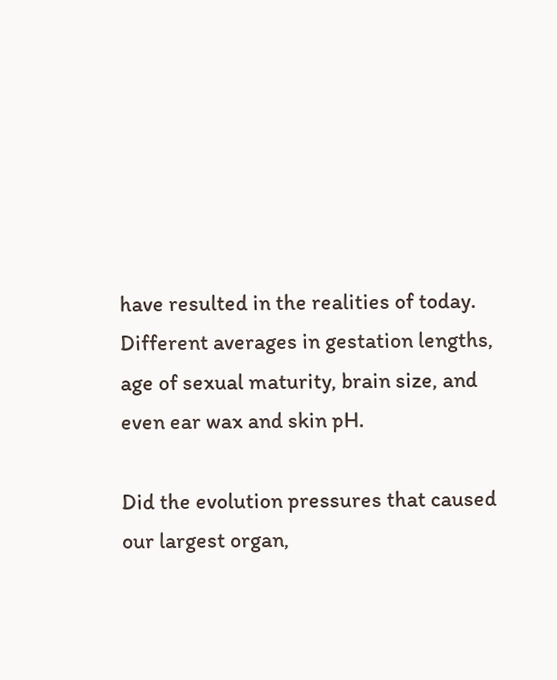have resulted in the realities of today.
Different averages in gestation lengths, age of sexual maturity, brain size, and even ear wax and skin pH.

Did the evolution pressures that caused our largest organ,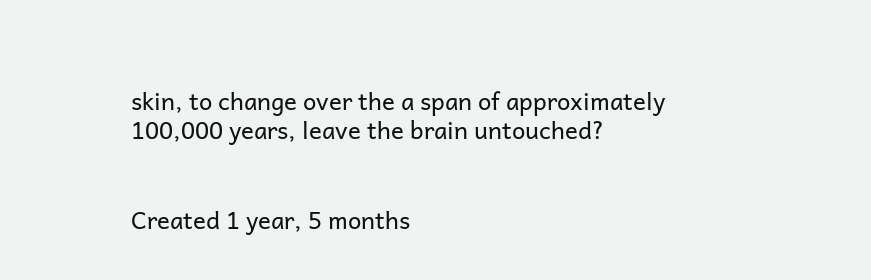skin, to change over the a span of approximately 100,000 years, leave the brain untouched?


Created 1 year, 5 months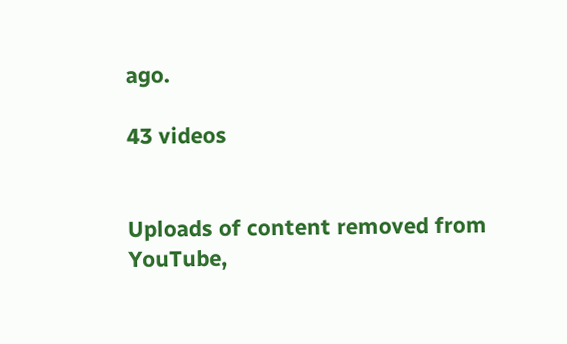ago.

43 videos


Uploads of content removed from YouTube,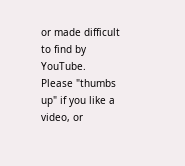or made difficult to find by YouTube.
Please "thumbs up" if you like a video, or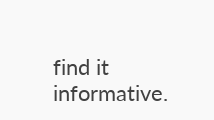find it informative.